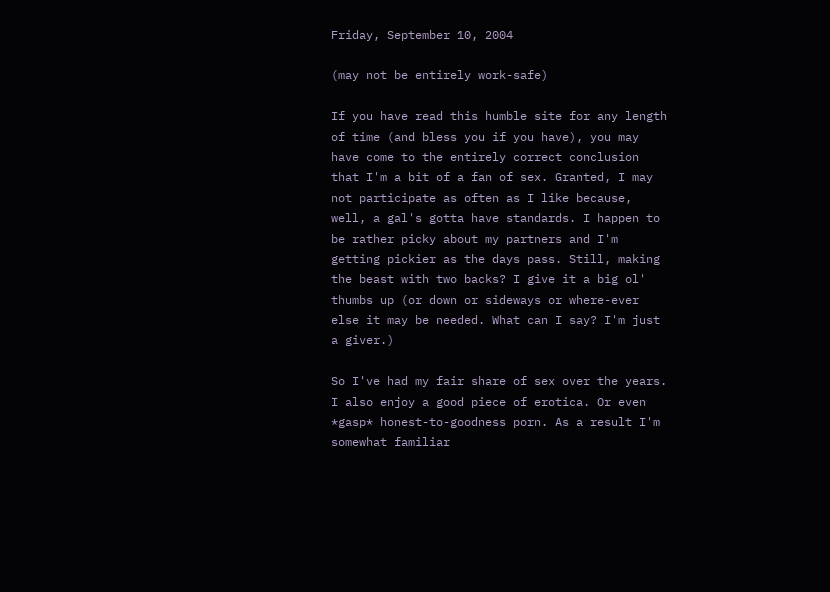Friday, September 10, 2004

(may not be entirely work-safe)

If you have read this humble site for any length of time (and bless you if you have), you may have come to the entirely correct conclusion that I'm a bit of a fan of sex. Granted, I may not participate as often as I like because, well, a gal's gotta have standards. I happen to be rather picky about my partners and I'm getting pickier as the days pass. Still, making the beast with two backs? I give it a big ol' thumbs up (or down or sideways or where-ever else it may be needed. What can I say? I'm just a giver.)

So I've had my fair share of sex over the years. I also enjoy a good piece of erotica. Or even *gasp* honest-to-goodness porn. As a result I'm somewhat familiar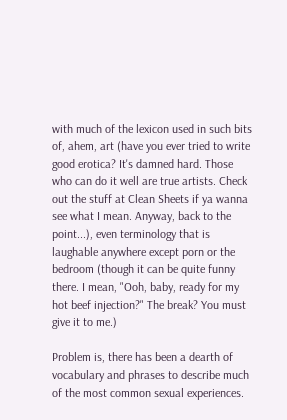with much of the lexicon used in such bits of, ahem, art (have you ever tried to write good erotica? It's damned hard. Those who can do it well are true artists. Check out the stuff at Clean Sheets if ya wanna see what I mean. Anyway, back to the point...), even terminology that is laughable anywhere except porn or the bedroom (though it can be quite funny there. I mean, "Ooh, baby, ready for my hot beef injection?" The break? You must give it to me.)

Problem is, there has been a dearth of vocabulary and phrases to describe much of the most common sexual experiences.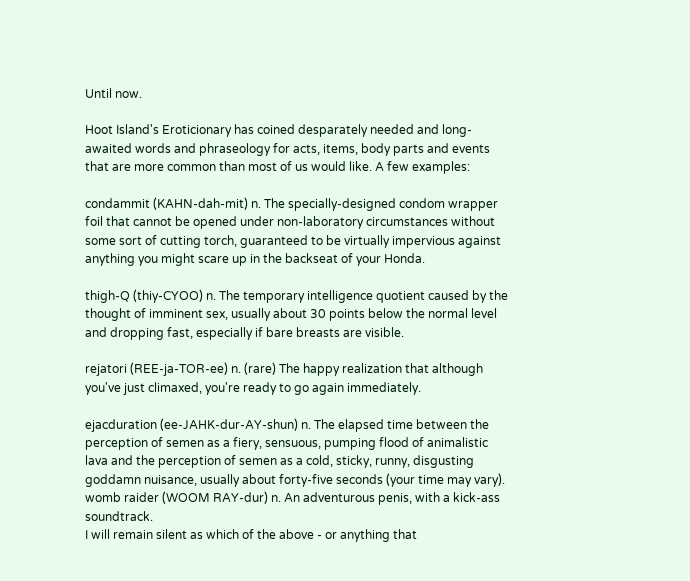Until now.

Hoot Island's Eroticionary has coined desparately needed and long-awaited words and phraseology for acts, items, body parts and events that are more common than most of us would like. A few examples:

condammit (KAHN-dah-mit) n. The specially-designed condom wrapper foil that cannot be opened under non-laboratory circumstances without some sort of cutting torch, guaranteed to be virtually impervious against anything you might scare up in the backseat of your Honda.

thigh-Q (thiy-CYOO) n. The temporary intelligence quotient caused by the thought of imminent sex, usually about 30 points below the normal level and dropping fast, especially if bare breasts are visible.

rejatori (REE-ja-TOR-ee) n. (rare) The happy realization that although you've just climaxed, you're ready to go again immediately.

ejacduration (ee-JAHK-dur-AY-shun) n. The elapsed time between the perception of semen as a fiery, sensuous, pumping flood of animalistic lava and the perception of semen as a cold, sticky, runny, disgusting goddamn nuisance, usually about forty-five seconds (your time may vary).
womb raider (WOOM RAY-dur) n. An adventurous penis, with a kick-ass soundtrack.
I will remain silent as which of the above - or anything that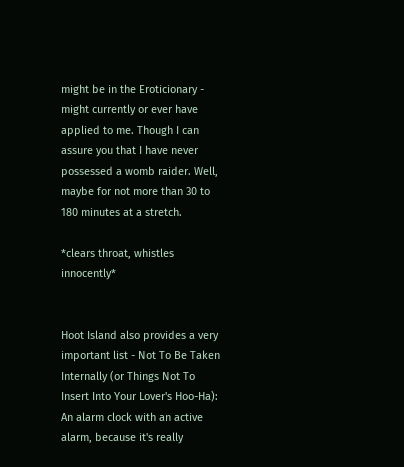might be in the Eroticionary - might currently or ever have applied to me. Though I can assure you that I have never possessed a womb raider. Well, maybe for not more than 30 to 180 minutes at a stretch.

*clears throat, whistles innocently*


Hoot Island also provides a very important list - Not To Be Taken Internally (or Things Not To Insert Into Your Lover's Hoo-Ha):
An alarm clock with an active alarm, because it's really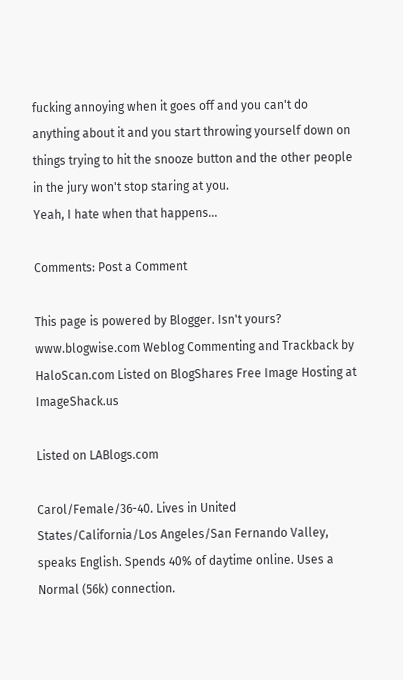fucking annoying when it goes off and you can't do anything about it and you start throwing yourself down on things trying to hit the snooze button and the other people in the jury won't stop staring at you.
Yeah, I hate when that happens...

Comments: Post a Comment

This page is powered by Blogger. Isn't yours? www.blogwise.com Weblog Commenting and Trackback by HaloScan.com Listed on BlogShares Free Image Hosting at ImageShack.us

Listed on LABlogs.com

Carol/Female/36-40. Lives in United States/California/Los Angeles/San Fernando Valley, speaks English. Spends 40% of daytime online. Uses a Normal (56k) connection.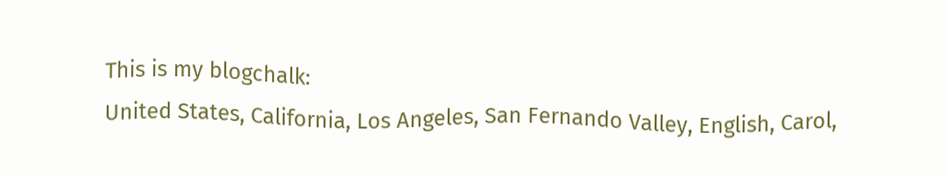This is my blogchalk:
United States, California, Los Angeles, San Fernando Valley, English, Carol,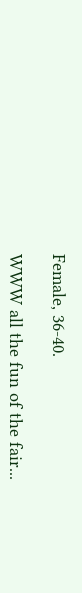Female, 36-40.

WWW all the fun of the fair...